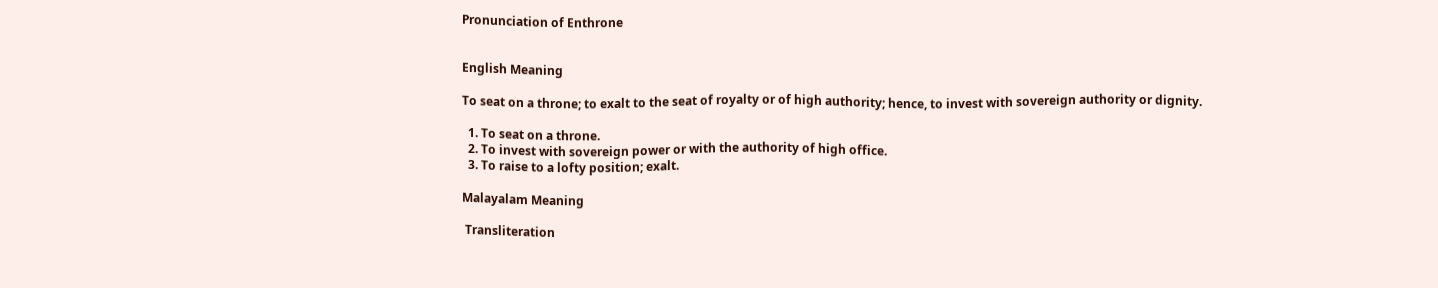Pronunciation of Enthrone


English Meaning

To seat on a throne; to exalt to the seat of royalty or of high authority; hence, to invest with sovereign authority or dignity.

  1. To seat on a throne.
  2. To invest with sovereign power or with the authority of high office.
  3. To raise to a lofty position; exalt.

Malayalam Meaning

 Transliteration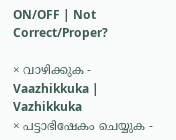ON/OFF | Not Correct/Proper?

× വാഴിക്കുക - Vaazhikkuka | Vazhikkuka
× പട്ടാഭിഷേകം ചെയ്യുക -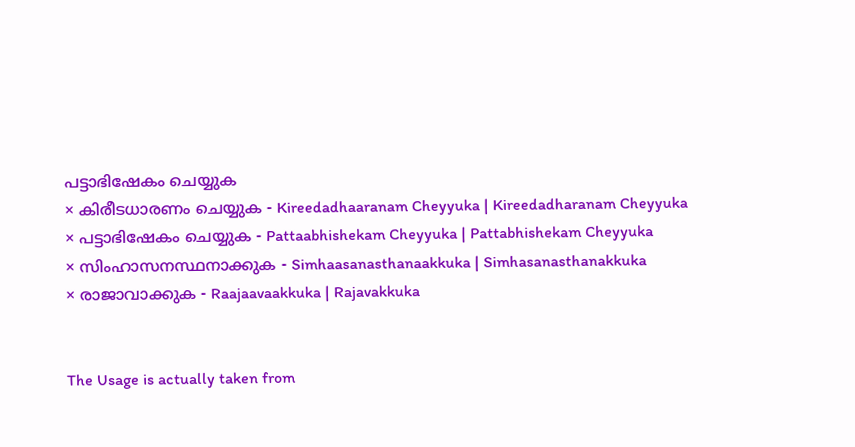പട്ടാഭിഷേകം ചെയ്യുക
× കിരീടധാരണം ചെയ്യുക - Kireedadhaaranam Cheyyuka | Kireedadharanam Cheyyuka
× പട്ടാഭിഷേകം ചെയ്യുക - Pattaabhishekam Cheyyuka | Pattabhishekam Cheyyuka
× സിംഹാസനസ്ഥനാക്കുക - Simhaasanasthanaakkuka | Simhasanasthanakkuka
× രാജാവാക്കുക - Raajaavaakkuka | Rajavakkuka


The Usage is actually taken from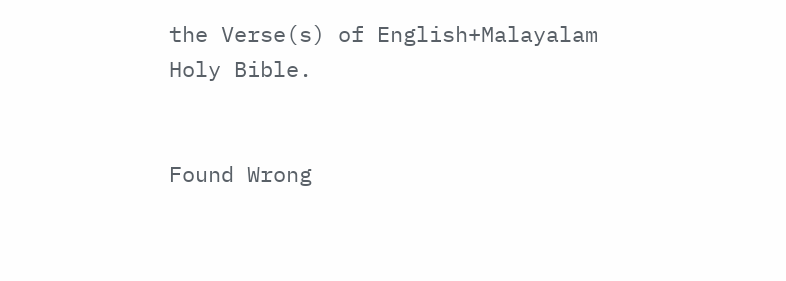the Verse(s) of English+Malayalam Holy Bible.


Found Wrong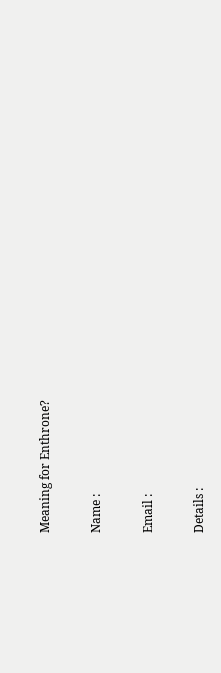Meaning for Enthrone?

Name :

Email :

Details :